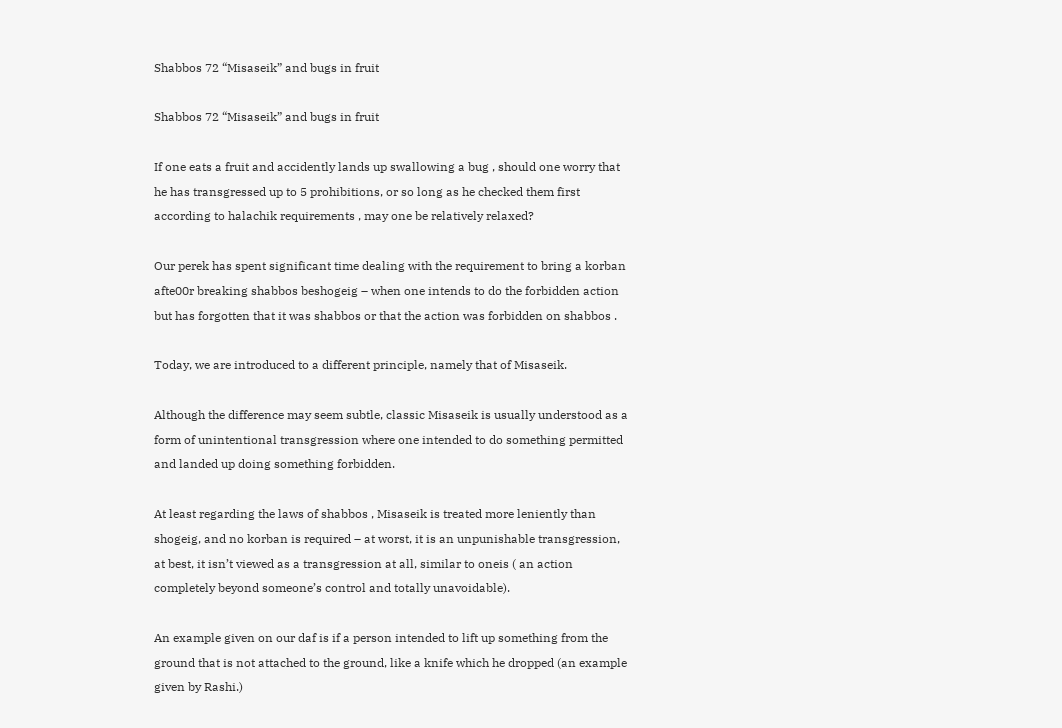Shabbos 72 “Misaseik” and bugs in fruit

Shabbos 72 “Misaseik” and bugs in fruit

If one eats a fruit and accidently lands up swallowing a bug , should one worry that he has transgressed up to 5 prohibitions, or so long as he checked them first according to halachik requirements , may one be relatively relaxed?

Our perek has spent significant time dealing with the requirement to bring a korban afte00r breaking shabbos beshogeig – when one intends to do the forbidden action but has forgotten that it was shabbos or that the action was forbidden on shabbos .

Today, we are introduced to a different principle, namely that of Misaseik.

Although the difference may seem subtle, classic Misaseik is usually understood as a form of unintentional transgression where one intended to do something permitted and landed up doing something forbidden.

At least regarding the laws of shabbos , Misaseik is treated more leniently than shogeig, and no korban is required – at worst, it is an unpunishable transgression, at best, it isn’t viewed as a transgression at all, similar to oneis ( an action completely beyond someone’s control and totally unavoidable).

An example given on our daf is if a person intended to lift up something from the ground that is not attached to the ground, like a knife which he dropped (an example given by Rashi.)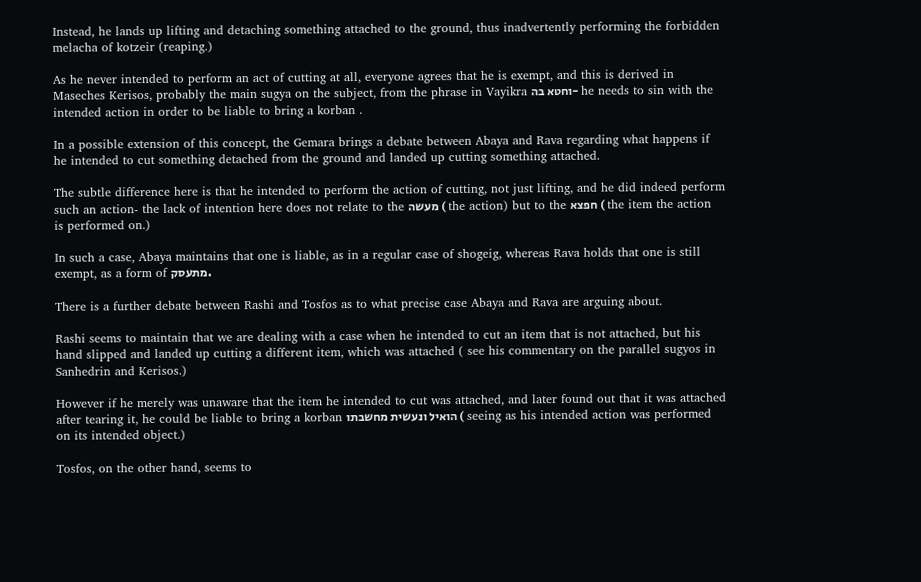Instead, he lands up lifting and detaching something attached to the ground, thus inadvertently performing the forbidden melacha of kotzeir (reaping.)

As he never intended to perform an act of cutting at all, everyone agrees that he is exempt, and this is derived in Maseches Kerisos, probably the main sugya on the subject, from the phrase in Vayikra וחטא בה- he needs to sin with the intended action in order to be liable to bring a korban .

In a possible extension of this concept, the Gemara brings a debate between Abaya and Rava regarding what happens if he intended to cut something detached from the ground and landed up cutting something attached.

The subtle difference here is that he intended to perform the action of cutting, not just lifting, and he did indeed perform such an action- the lack of intention here does not relate to the מעשה ( the action) but to the חפצא ( the item the action is performed on.)

In such a case, Abaya maintains that one is liable, as in a regular case of shogeig, whereas Rava holds that one is still exempt, as a form of מתעסק.

There is a further debate between Rashi and Tosfos as to what precise case Abaya and Rava are arguing about.

Rashi seems to maintain that we are dealing with a case when he intended to cut an item that is not attached, but his hand slipped and landed up cutting a different item, which was attached ( see his commentary on the parallel sugyos in Sanhedrin and Kerisos.)

However if he merely was unaware that the item he intended to cut was attached, and later found out that it was attached after tearing it, he could be liable to bring a korban הואיל ונעשית מחשבתו ( seeing as his intended action was performed on its intended object.)

Tosfos, on the other hand, seems to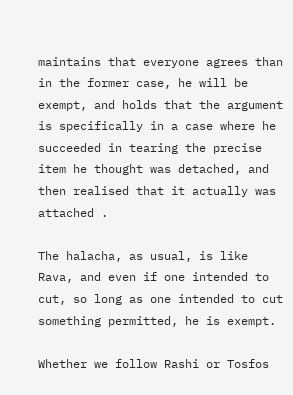maintains that everyone agrees than in the former case, he will be exempt, and holds that the argument is specifically in a case where he succeeded in tearing the precise item he thought was detached, and then realised that it actually was attached .

The halacha, as usual, is like Rava, and even if one intended to cut, so long as one intended to cut something permitted, he is exempt.

Whether we follow Rashi or Tosfos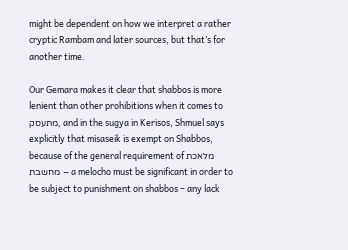might be dependent on how we interpret a rather cryptic Rambam and later sources, but that’s for another time.

Our Gemara makes it clear that shabbos is more lenient than other prohibitions when it comes to מתעסק, and in the sugya in Kerisos, Shmuel says explicitly that misaseik is exempt on Shabbos, because of the general requirement of מלאכת מחשבת – a melocho must be significant in order to be subject to punishment on shabbos – any lack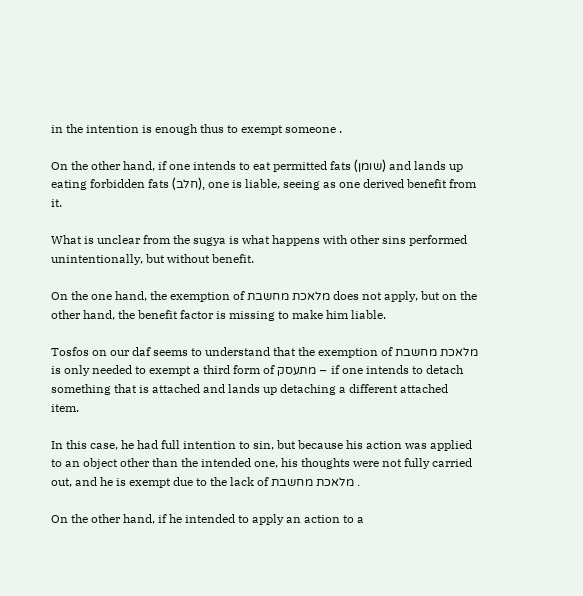in the intention is enough thus to exempt someone .

On the other hand, if one intends to eat permitted fats (שומן) and lands up eating forbidden fats (חלב), one is liable, seeing as one derived benefit from it.

What is unclear from the sugya is what happens with other sins performed unintentionally, but without benefit.

On the one hand, the exemption of מלאכת מחשבת does not apply, but on the other hand, the benefit factor is missing to make him liable.

Tosfos on our daf seems to understand that the exemption of מלאכת מחשבת is only needed to exempt a third form of מתעסק – if one intends to detach something that is attached and lands up detaching a different attached item.

In this case, he had full intention to sin, but because his action was applied to an object other than the intended one, his thoughts were not fully carried out, and he is exempt due to the lack of מלאכת מחשבת .

On the other hand, if he intended to apply an action to a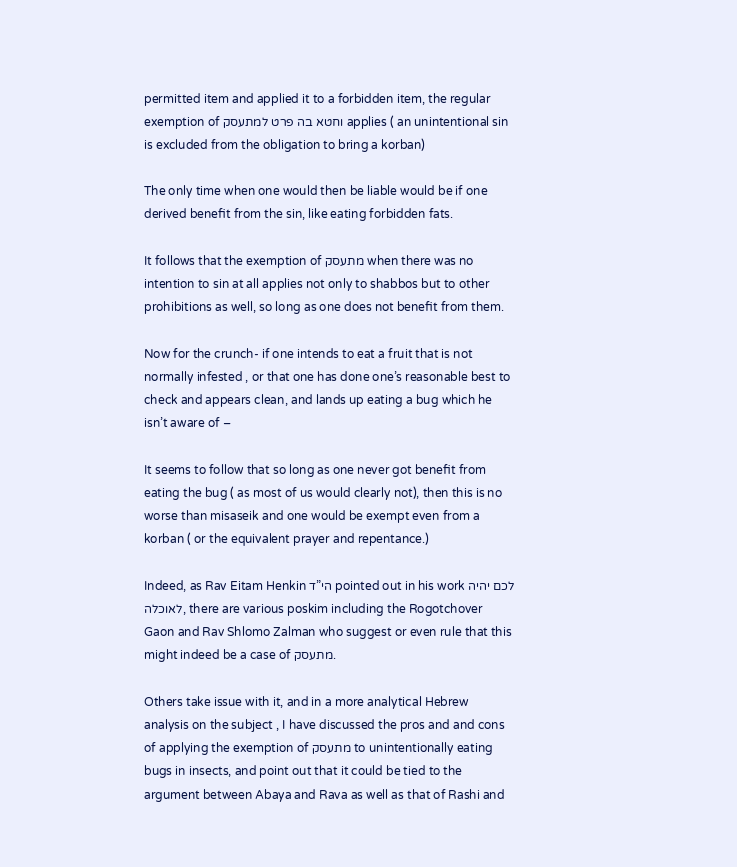permitted item and applied it to a forbidden item, the regular exemption of וחטא בה פרט למתעסק applies ( an unintentional sin is excluded from the obligation to bring a korban)

The only time when one would then be liable would be if one derived benefit from the sin, like eating forbidden fats.

It follows that the exemption of מתעסק when there was no intention to sin at all applies not only to shabbos but to other prohibitions as well, so long as one does not benefit from them.

Now for the crunch- if one intends to eat a fruit that is not normally infested , or that one has done one’s reasonable best to check and appears clean, and lands up eating a bug which he isn’t aware of –

It seems to follow that so long as one never got benefit from eating the bug ( as most of us would clearly not), then this is no worse than misaseik and one would be exempt even from a korban ( or the equivalent prayer and repentance.)

Indeed, as Rav Eitam Henkin הי”ד pointed out in his work לכם יהיה לאוכלה, there are various poskim including the Rogotchover Gaon and Rav Shlomo Zalman who suggest or even rule that this might indeed be a case of מתעסק.

Others take issue with it, and in a more analytical Hebrew analysis on the subject , I have discussed the pros and and cons of applying the exemption of מתעסק to unintentionally eating bugs in insects, and point out that it could be tied to the argument between Abaya and Rava as well as that of Rashi and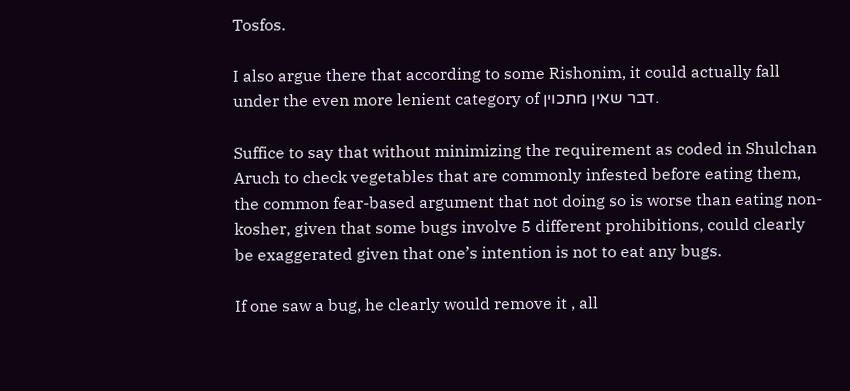Tosfos.

I also argue there that according to some Rishonim, it could actually fall under the even more lenient category of דבר שאין מתכוין.

Suffice to say that without minimizing the requirement as coded in Shulchan Aruch to check vegetables that are commonly infested before eating them, the common fear-based argument that not doing so is worse than eating non-kosher, given that some bugs involve 5 different prohibitions, could clearly be exaggerated given that one’s intention is not to eat any bugs.

If one saw a bug, he clearly would remove it , all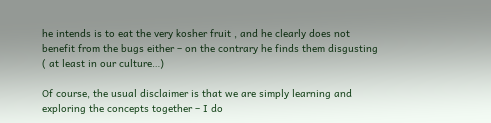he intends is to eat the very kosher fruit , and he clearly does not benefit from the bugs either – on the contrary he finds them disgusting ( at least in our culture…)

Of course, the usual disclaimer is that we are simply learning and exploring the concepts together – I do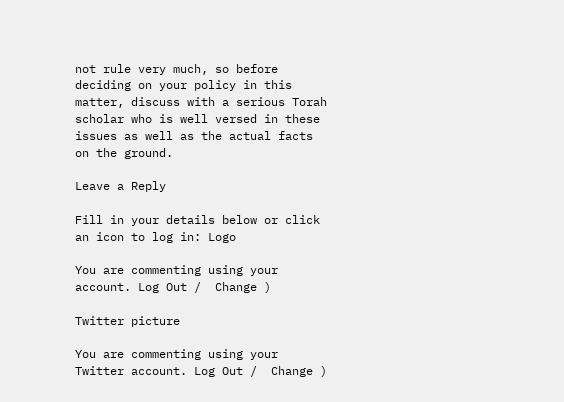not rule very much, so before deciding on your policy in this matter, discuss with a serious Torah scholar who is well versed in these issues as well as the actual facts on the ground.

Leave a Reply

Fill in your details below or click an icon to log in: Logo

You are commenting using your account. Log Out /  Change )

Twitter picture

You are commenting using your Twitter account. Log Out /  Change )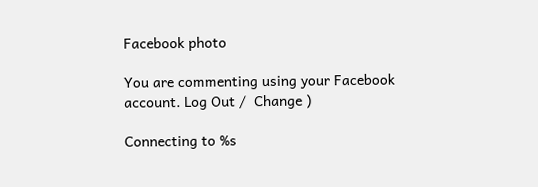Facebook photo

You are commenting using your Facebook account. Log Out /  Change )

Connecting to %s